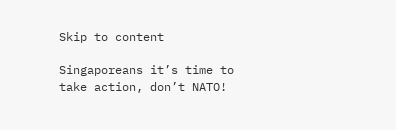Skip to content

Singaporeans it’s time to take action, don’t NATO!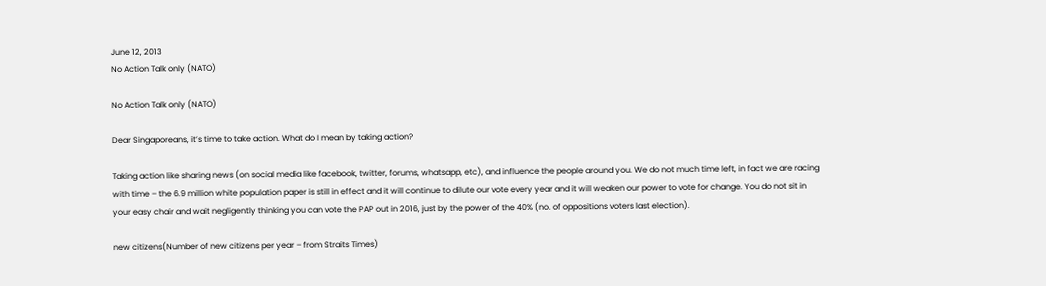June 12, 2013
No Action Talk only (NATO)

No Action Talk only (NATO)

Dear Singaporeans, it’s time to take action. What do I mean by taking action?

Taking action like sharing news (on social media like facebook, twitter, forums, whatsapp, etc), and influence the people around you. We do not much time left, in fact we are racing with time – the 6.9 million white population paper is still in effect and it will continue to dilute our vote every year and it will weaken our power to vote for change. You do not sit in your easy chair and wait negligently thinking you can vote the PAP out in 2016, just by the power of the 40% (no. of oppositions voters last election).

new citizens(Number of new citizens per year – from Straits Times)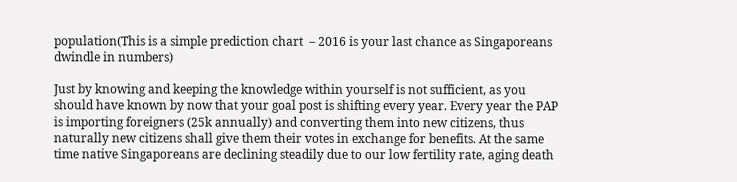population(This is a simple prediction chart  – 2016 is your last chance as Singaporeans dwindle in numbers)

Just by knowing and keeping the knowledge within yourself is not sufficient, as you should have known by now that your goal post is shifting every year. Every year the PAP is importing foreigners (25k annually) and converting them into new citizens, thus naturally new citizens shall give them their votes in exchange for benefits. At the same time native Singaporeans are declining steadily due to our low fertility rate, aging death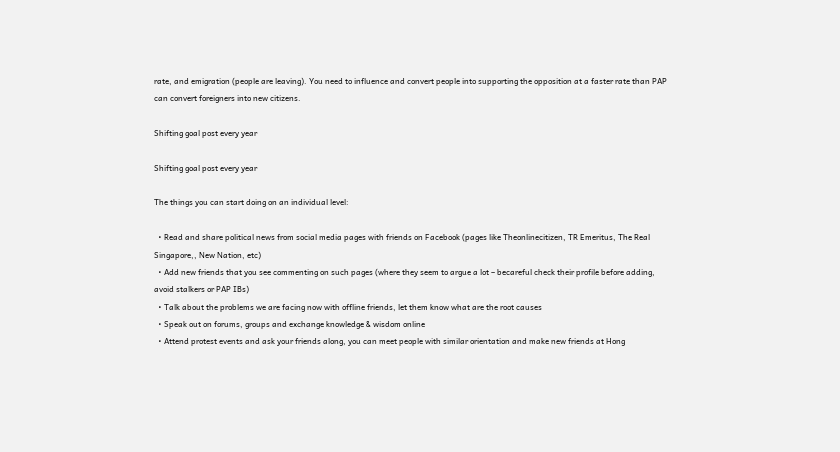rate, and emigration (people are leaving). You need to influence and convert people into supporting the opposition at a faster rate than PAP can convert foreigners into new citizens.

Shifting goal post every year

Shifting goal post every year

The things you can start doing on an individual level:

  • Read and share political news from social media pages with friends on Facebook (pages like Theonlinecitizen, TR Emeritus, The Real Singapore,, New Nation, etc)
  • Add new friends that you see commenting on such pages (where they seem to argue a lot – becareful check their profile before adding, avoid stalkers or PAP IBs)
  • Talk about the problems we are facing now with offline friends, let them know what are the root causes
  • Speak out on forums, groups and exchange knowledge & wisdom online
  • Attend protest events and ask your friends along, you can meet people with similar orientation and make new friends at Hong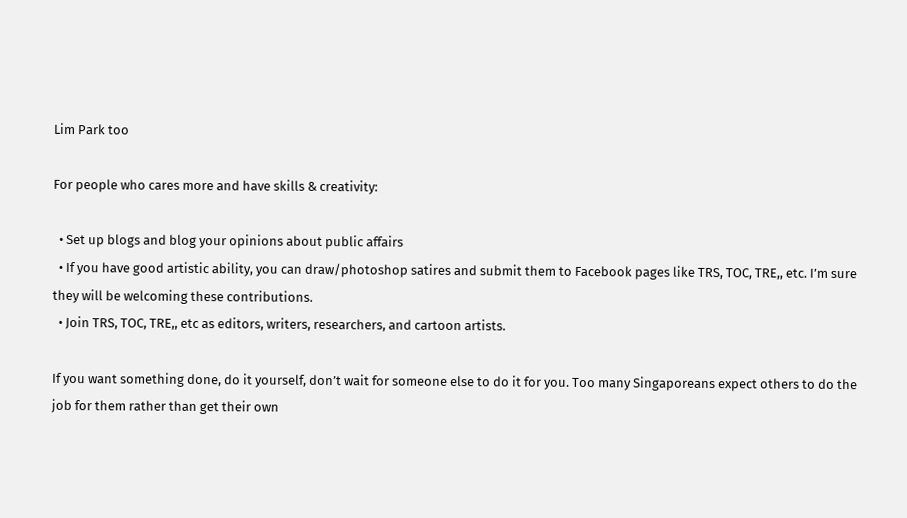Lim Park too

For people who cares more and have skills & creativity:

  • Set up blogs and blog your opinions about public affairs
  • If you have good artistic ability, you can draw/photoshop satires and submit them to Facebook pages like TRS, TOC, TRE,, etc. I’m sure they will be welcoming these contributions.
  • Join TRS, TOC, TRE,, etc as editors, writers, researchers, and cartoon artists.

If you want something done, do it yourself, don’t wait for someone else to do it for you. Too many Singaporeans expect others to do the job for them rather than get their own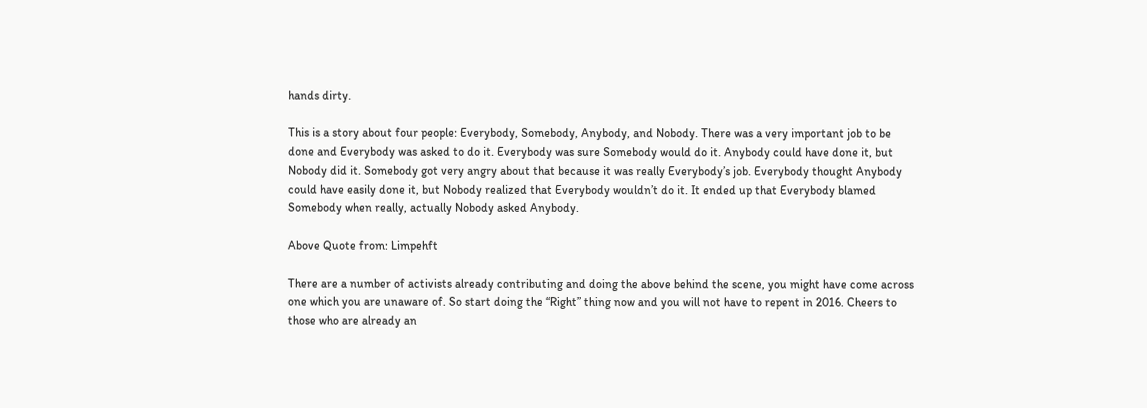hands dirty.

This is a story about four people: Everybody, Somebody, Anybody, and Nobody. There was a very important job to be done and Everybody was asked to do it. Everybody was sure Somebody would do it. Anybody could have done it, but Nobody did it. Somebody got very angry about that because it was really Everybody’s job. Everybody thought Anybody could have easily done it, but Nobody realized that Everybody wouldn’t do it. It ended up that Everybody blamed Somebody when really, actually Nobody asked Anybody.

Above Quote from: Limpehft

There are a number of activists already contributing and doing the above behind the scene, you might have come across one which you are unaware of. So start doing the “Right” thing now and you will not have to repent in 2016. Cheers to those who are already an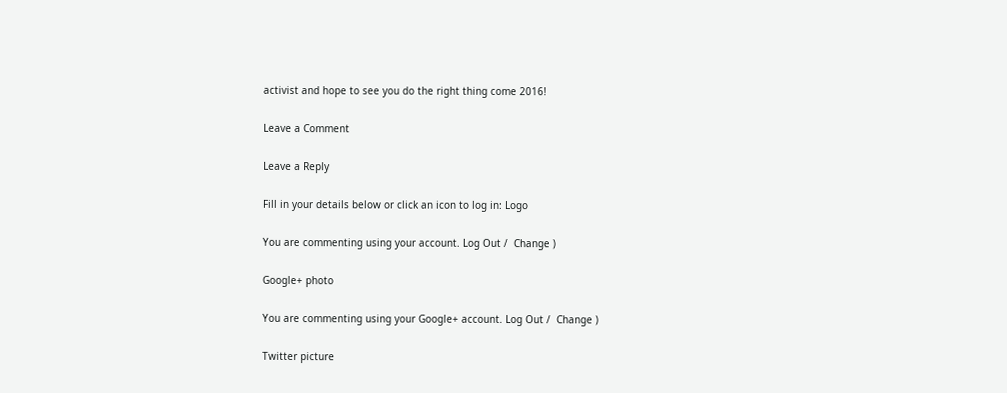activist and hope to see you do the right thing come 2016!

Leave a Comment

Leave a Reply

Fill in your details below or click an icon to log in: Logo

You are commenting using your account. Log Out /  Change )

Google+ photo

You are commenting using your Google+ account. Log Out /  Change )

Twitter picture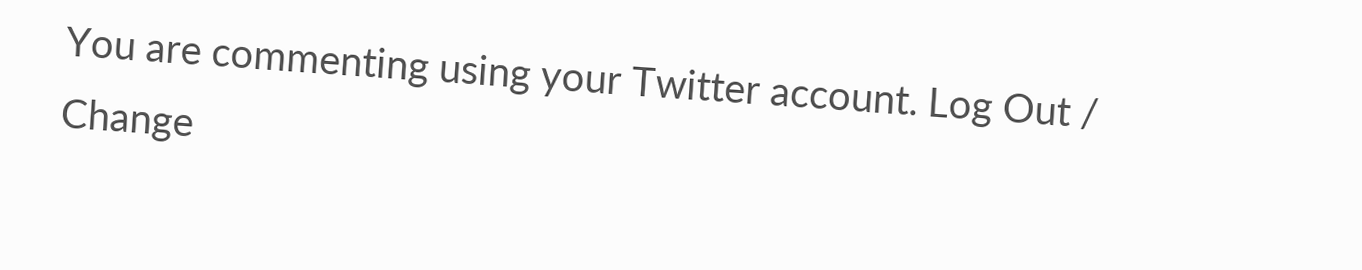You are commenting using your Twitter account. Log Out /  Change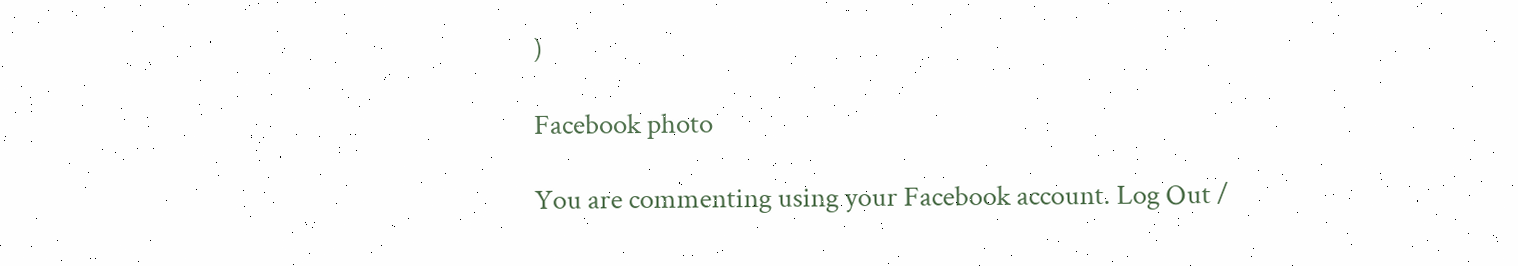)

Facebook photo

You are commenting using your Facebook account. Log Out /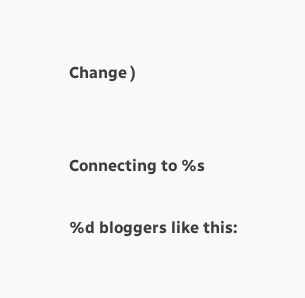Change )


Connecting to %s

%d bloggers like this: